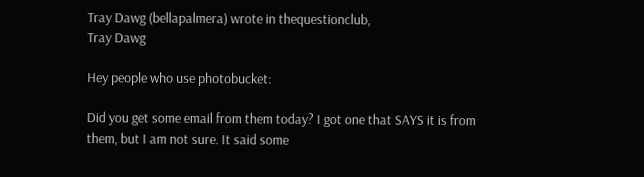Tray Dawg (bellapalmera) wrote in thequestionclub,
Tray Dawg

Hey people who use photobucket:

Did you get some email from them today? I got one that SAYS it is from them, but I am not sure. It said some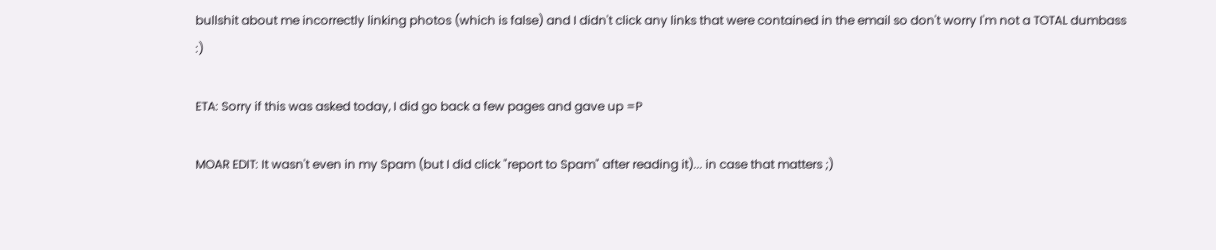bullshit about me incorrectly linking photos (which is false) and I didn't click any links that were contained in the email so don't worry I'm not a TOTAL dumbass :)

ETA: Sorry if this was asked today, I did go back a few pages and gave up =P

MOAR EDIT: It wasn't even in my Spam (but I did click "report to Spam" after reading it)... in case that matters ;)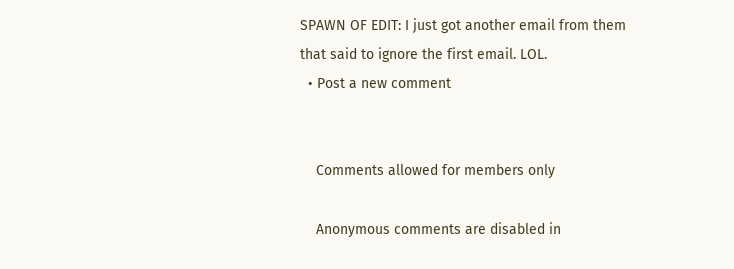SPAWN OF EDIT: I just got another email from them that said to ignore the first email. LOL.
  • Post a new comment


    Comments allowed for members only

    Anonymous comments are disabled in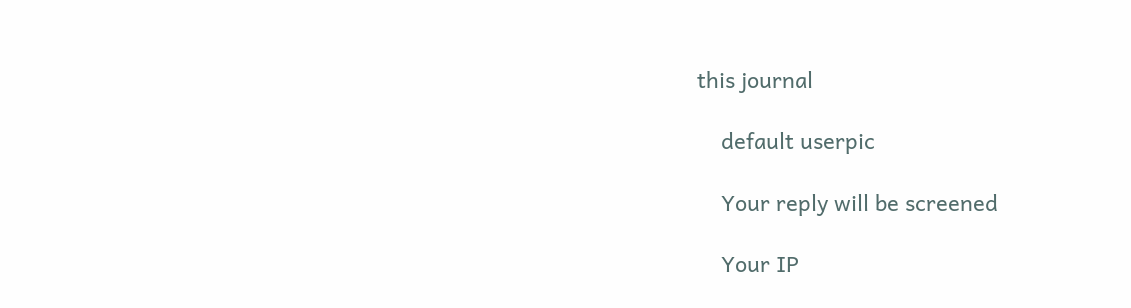this journal

    default userpic

    Your reply will be screened

    Your IP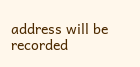address will be recorded